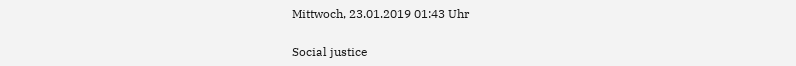Mittwoch, 23.01.2019 01:43 Uhr

Social justice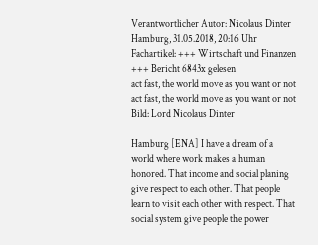Verantwortlicher Autor: Nicolaus Dinter Hamburg, 31.05.2018, 20:16 Uhr
Fachartikel: +++ Wirtschaft und Finanzen +++ Bericht 6843x gelesen
act fast, the world move as you want or not
act fast, the world move as you want or not  Bild: Lord Nicolaus Dinter

Hamburg [ENA] I have a dream of a world where work makes a human honored. That income and social planing give respect to each other. That people learn to visit each other with respect. That social system give people the power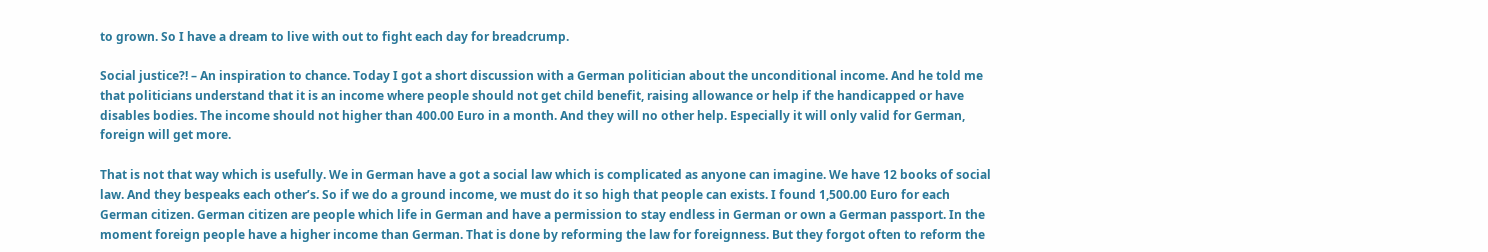to grown. So I have a dream to live with out to fight each day for breadcrump.

Social justice?! – An inspiration to chance. Today I got a short discussion with a German politician about the unconditional income. And he told me that politicians understand that it is an income where people should not get child benefit, raising allowance or help if the handicapped or have disables bodies. The income should not higher than 400.00 Euro in a month. And they will no other help. Especially it will only valid for German, foreign will get more.

That is not that way which is usefully. We in German have a got a social law which is complicated as anyone can imagine. We have 12 books of social law. And they bespeaks each other’s. So if we do a ground income, we must do it so high that people can exists. I found 1,500.00 Euro for each German citizen. German citizen are people which life in German and have a permission to stay endless in German or own a German passport. In the moment foreign people have a higher income than German. That is done by reforming the law for foreignness. But they forgot often to reform the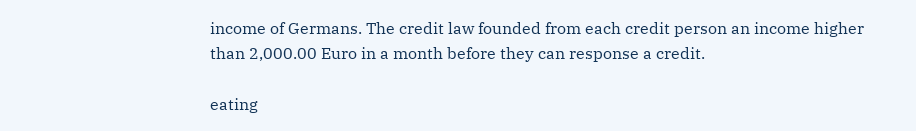income of Germans. The credit law founded from each credit person an income higher than 2,000.00 Euro in a month before they can response a credit.

eating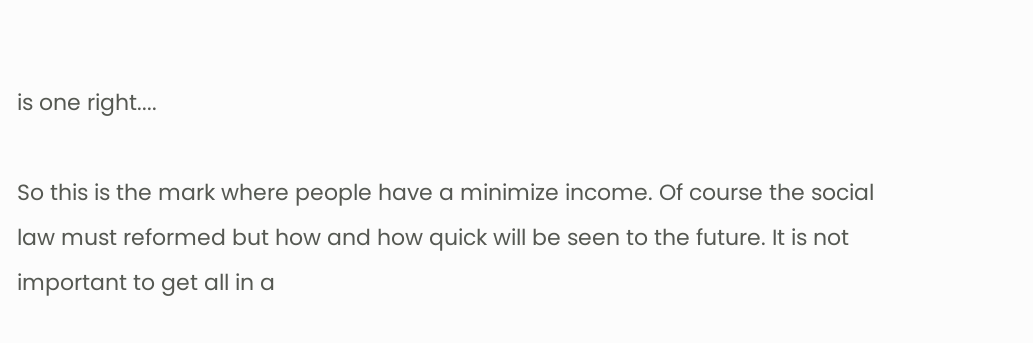is one right....

So this is the mark where people have a minimize income. Of course the social law must reformed but how and how quick will be seen to the future. It is not important to get all in a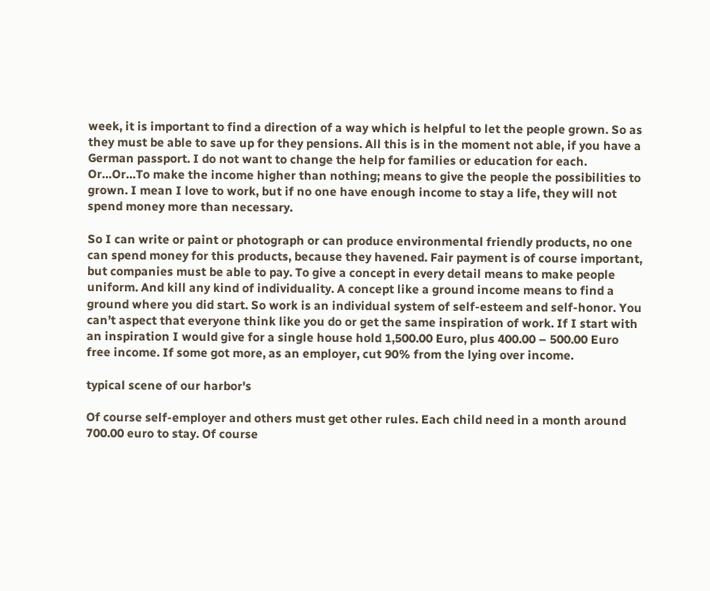week, it is important to find a direction of a way which is helpful to let the people grown. So as they must be able to save up for they pensions. All this is in the moment not able, if you have a German passport. I do not want to change the help for families or education for each. Or…Or…To make the income higher than nothing; means to give the people the possibilities to grown. I mean I love to work, but if no one have enough income to stay a life, they will not spend money more than necessary.

So I can write or paint or photograph or can produce environmental friendly products, no one can spend money for this products, because they havened. Fair payment is of course important, but companies must be able to pay. To give a concept in every detail means to make people uniform. And kill any kind of individuality. A concept like a ground income means to find a ground where you did start. So work is an individual system of self-esteem and self-honor. You can’t aspect that everyone think like you do or get the same inspiration of work. If I start with an inspiration I would give for a single house hold 1,500.00 Euro, plus 400.00 – 500.00 Euro free income. If some got more, as an employer, cut 90% from the lying over income.

typical scene of our harbor's

Of course self-employer and others must get other rules. Each child need in a month around 700.00 euro to stay. Of course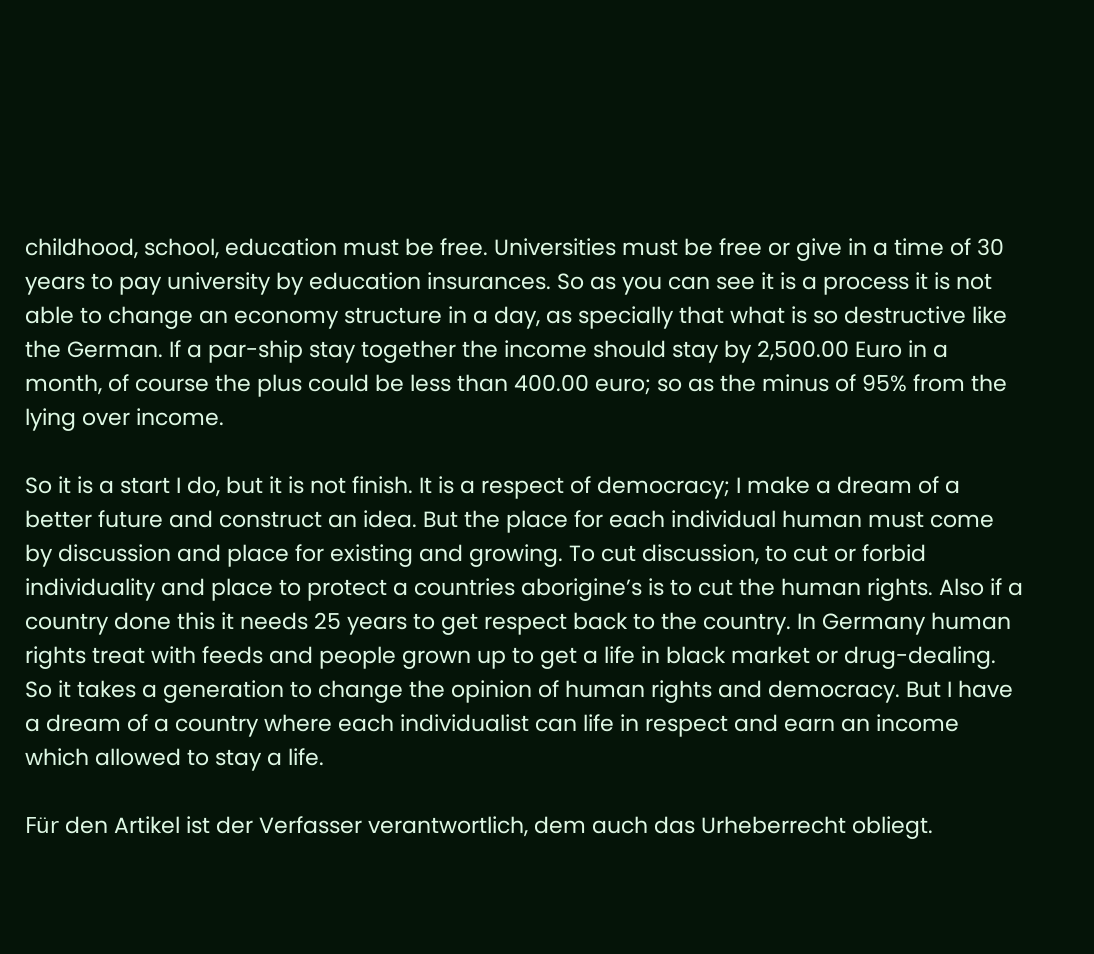childhood, school, education must be free. Universities must be free or give in a time of 30 years to pay university by education insurances. So as you can see it is a process it is not able to change an economy structure in a day, as specially that what is so destructive like the German. If a par-ship stay together the income should stay by 2,500.00 Euro in a month, of course the plus could be less than 400.00 euro; so as the minus of 95% from the lying over income.

So it is a start I do, but it is not finish. It is a respect of democracy; I make a dream of a better future and construct an idea. But the place for each individual human must come by discussion and place for existing and growing. To cut discussion, to cut or forbid individuality and place to protect a countries aborigine’s is to cut the human rights. Also if a country done this it needs 25 years to get respect back to the country. In Germany human rights treat with feeds and people grown up to get a life in black market or drug-dealing. So it takes a generation to change the opinion of human rights and democracy. But I have a dream of a country where each individualist can life in respect and earn an income which allowed to stay a life.

Für den Artikel ist der Verfasser verantwortlich, dem auch das Urheberrecht obliegt.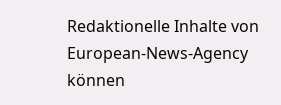Redaktionelle Inhalte von European-News-Agency können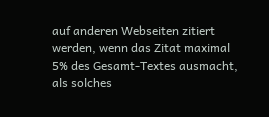auf anderen Webseiten zitiert werden, wenn das Zitat maximal 5% des Gesamt-Textes ausmacht, als solches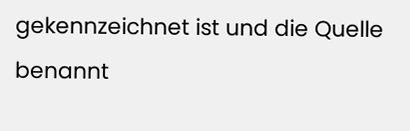gekennzeichnet ist und die Quelle benannt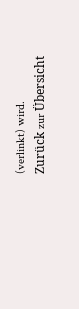(verlinkt) wird.
Zurück zur Übersicht